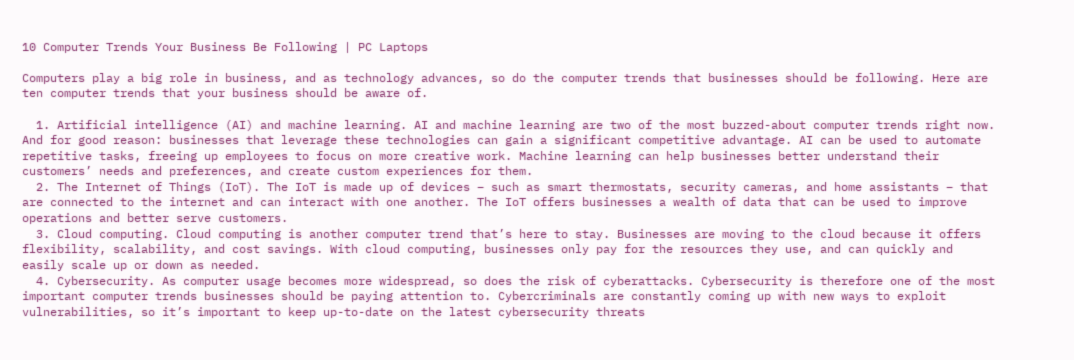10 Computer Trends Your Business Be Following | PC Laptops

Computers play a big role in business, and as technology advances, so do the computer trends that businesses should be following. Here are ten computer trends that your business should be aware of.

  1. Artificial intelligence (AI) and machine learning. AI and machine learning are two of the most buzzed-about computer trends right now. And for good reason: businesses that leverage these technologies can gain a significant competitive advantage. AI can be used to automate repetitive tasks, freeing up employees to focus on more creative work. Machine learning can help businesses better understand their customers’ needs and preferences, and create custom experiences for them.
  2. The Internet of Things (IoT). The IoT is made up of devices – such as smart thermostats, security cameras, and home assistants – that are connected to the internet and can interact with one another. The IoT offers businesses a wealth of data that can be used to improve operations and better serve customers.
  3. Cloud computing. Cloud computing is another computer trend that’s here to stay. Businesses are moving to the cloud because it offers flexibility, scalability, and cost savings. With cloud computing, businesses only pay for the resources they use, and can quickly and easily scale up or down as needed.
  4. Cybersecurity. As computer usage becomes more widespread, so does the risk of cyberattacks. Cybersecurity is therefore one of the most important computer trends businesses should be paying attention to. Cybercriminals are constantly coming up with new ways to exploit vulnerabilities, so it’s important to keep up-to-date on the latest cybersecurity threats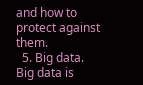and how to protect against them.
  5. Big data. Big data is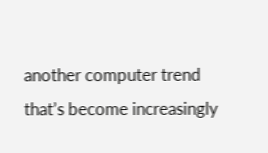another computer trend that’s become increasingly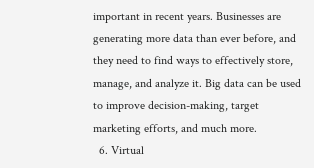important in recent years. Businesses are generating more data than ever before, and they need to find ways to effectively store, manage, and analyze it. Big data can be used to improve decision-making, target marketing efforts, and much more.
  6. Virtual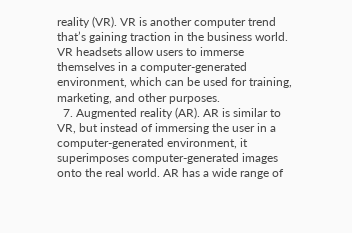reality (VR). VR is another computer trend that’s gaining traction in the business world. VR headsets allow users to immerse themselves in a computer-generated environment, which can be used for training, marketing, and other purposes.
  7. Augmented reality (AR). AR is similar to VR, but instead of immersing the user in a computer-generated environment, it superimposes computer-generated images onto the real world. AR has a wide range of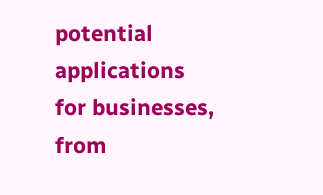potential applications for businesses, from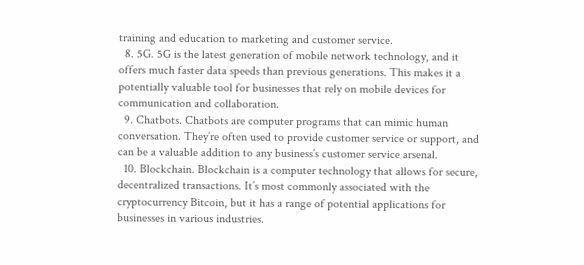training and education to marketing and customer service.
  8. 5G. 5G is the latest generation of mobile network technology, and it offers much faster data speeds than previous generations. This makes it a potentially valuable tool for businesses that rely on mobile devices for communication and collaboration.
  9. Chatbots. Chatbots are computer programs that can mimic human conversation. They’re often used to provide customer service or support, and can be a valuable addition to any business’s customer service arsenal.
  10. Blockchain. Blockchain is a computer technology that allows for secure, decentralized transactions. It’s most commonly associated with the cryptocurrency Bitcoin, but it has a range of potential applications for businesses in various industries.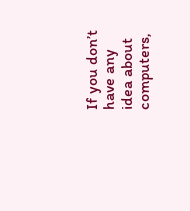If you don’t have any idea about computers,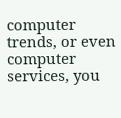computer trends, or even computer services, you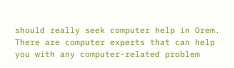should really seek computer help in Orem. There are computer experts that can help you with any computer-related problem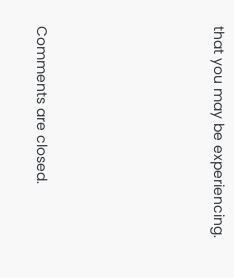that you may be experiencing.





Comments are closed.